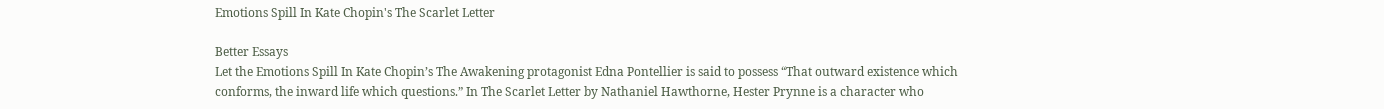Emotions Spill In Kate Chopin's The Scarlet Letter

Better Essays
Let the Emotions Spill In Kate Chopin’s The Awakening protagonist Edna Pontellier is said to possess “That outward existence which conforms, the inward life which questions.” In The Scarlet Letter by Nathaniel Hawthorne, Hester Prynne is a character who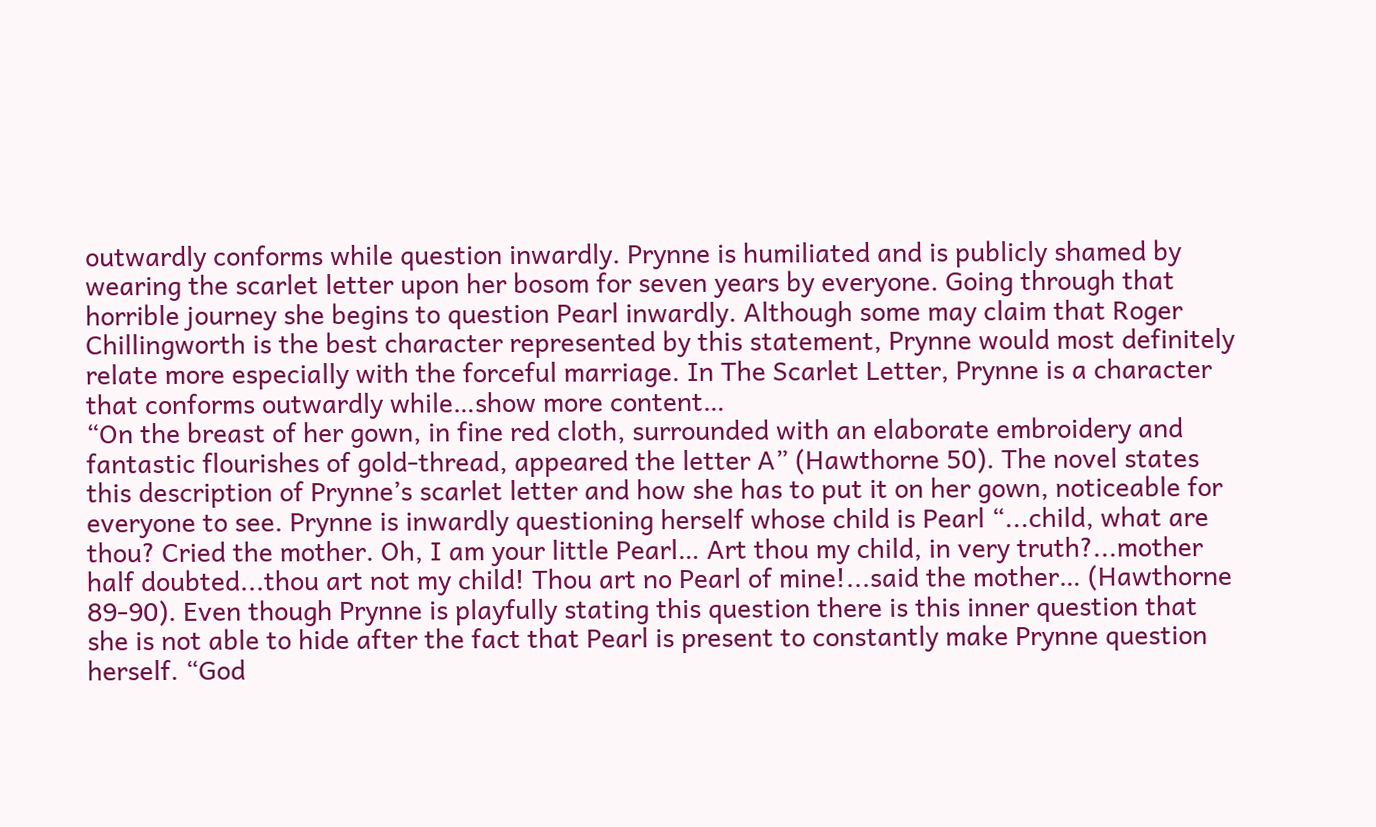outwardly conforms while question inwardly. Prynne is humiliated and is publicly shamed by wearing the scarlet letter upon her bosom for seven years by everyone. Going through that horrible journey she begins to question Pearl inwardly. Although some may claim that Roger Chillingworth is the best character represented by this statement, Prynne would most definitely relate more especially with the forceful marriage. In The Scarlet Letter, Prynne is a character that conforms outwardly while…show more content…
“On the breast of her gown, in fine red cloth, surrounded with an elaborate embroidery and fantastic flourishes of gold-thread, appeared the letter A” (Hawthorne 50). The novel states this description of Prynne’s scarlet letter and how she has to put it on her gown, noticeable for everyone to see. Prynne is inwardly questioning herself whose child is Pearl “...child, what are thou? Cried the mother. Oh, I am your little Pearl… Art thou my child, in very truth?...mother half doubted...thou art not my child! Thou art no Pearl of mine!...said the mother… (Hawthorne 89-90). Even though Prynne is playfully stating this question there is this inner question that she is not able to hide after the fact that Pearl is present to constantly make Prynne question herself. “God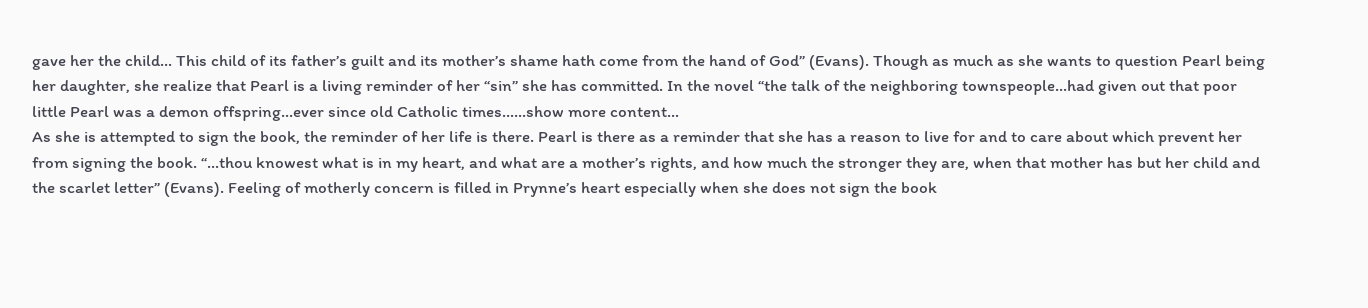gave her the child… This child of its father’s guilt and its mother’s shame hath come from the hand of God” (Evans). Though as much as she wants to question Pearl being her daughter, she realize that Pearl is a living reminder of her “sin” she has committed. In the novel “the talk of the neighboring townspeople...had given out that poor little Pearl was a demon offspring...ever since old Catholic times……show more content…
As she is attempted to sign the book, the reminder of her life is there. Pearl is there as a reminder that she has a reason to live for and to care about which prevent her from signing the book. “...thou knowest what is in my heart, and what are a mother’s rights, and how much the stronger they are, when that mother has but her child and the scarlet letter” (Evans). Feeling of motherly concern is filled in Prynne’s heart especially when she does not sign the book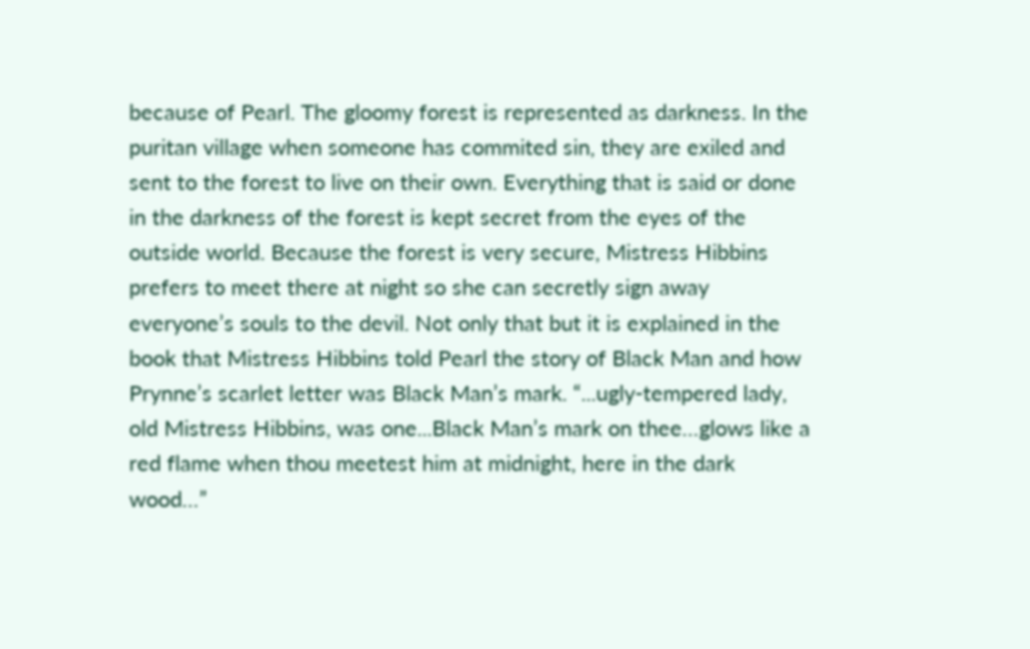because of Pearl. The gloomy forest is represented as darkness. In the puritan village when someone has commited sin, they are exiled and sent to the forest to live on their own. Everything that is said or done in the darkness of the forest is kept secret from the eyes of the outside world. Because the forest is very secure, Mistress Hibbins prefers to meet there at night so she can secretly sign away everyone’s souls to the devil. Not only that but it is explained in the book that Mistress Hibbins told Pearl the story of Black Man and how Prynne’s scarlet letter was Black Man’s mark. “...ugly-tempered lady, old Mistress Hibbins, was one...Black Man’s mark on thee…glows like a red flame when thou meetest him at midnight, here in the dark wood…”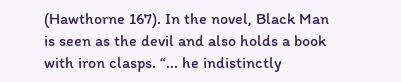(Hawthorne 167). In the novel, Black Man is seen as the devil and also holds a book with iron clasps. “... he indistinctly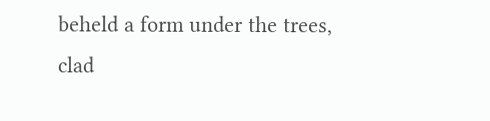beheld a form under the trees, clad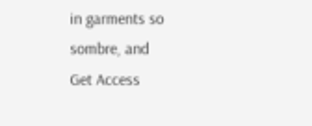in garments so sombre, and
Get Access